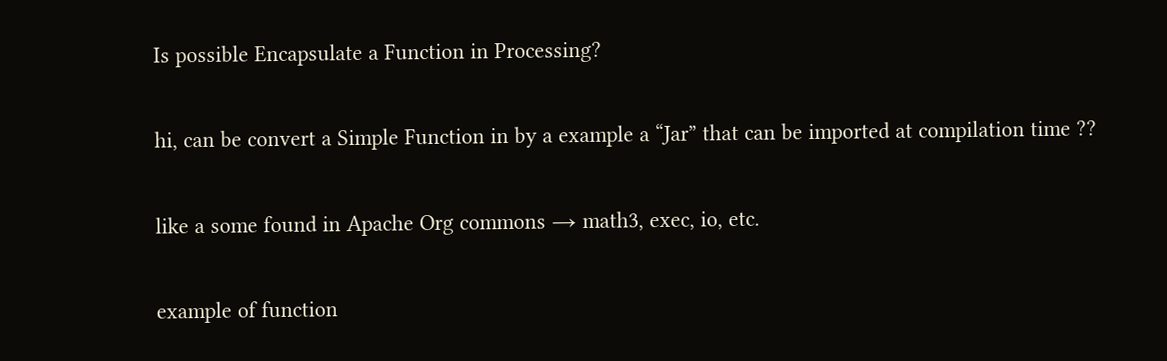Is possible Encapsulate a Function in Processing?

hi, can be convert a Simple Function in by a example a “Jar” that can be imported at compilation time ??

like a some found in Apache Org commons → math3, exec, io, etc.

example of function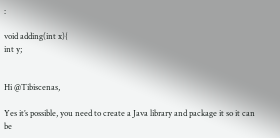:

void adding(int x){
int y;


Hi @Tibiscenas,

Yes it’s possible, you need to create a Java library and package it so it can be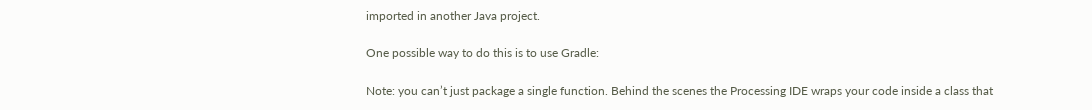imported in another Java project.

One possible way to do this is to use Gradle:

Note: you can’t just package a single function. Behind the scenes the Processing IDE wraps your code inside a class that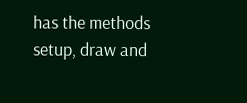has the methods setup, draw and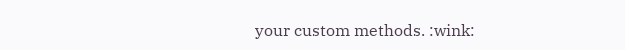your custom methods. :wink: